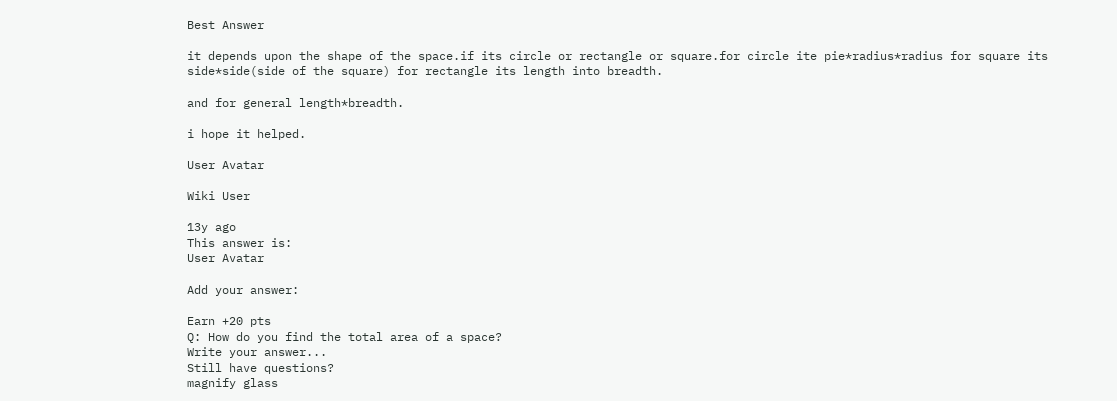Best Answer

it depends upon the shape of the space.if its circle or rectangle or square.for circle ite pie*radius*radius for square its side*side(side of the square) for rectangle its length into breadth.

and for general length*breadth.

i hope it helped.

User Avatar

Wiki User

13y ago
This answer is:
User Avatar

Add your answer:

Earn +20 pts
Q: How do you find the total area of a space?
Write your answer...
Still have questions?
magnify glass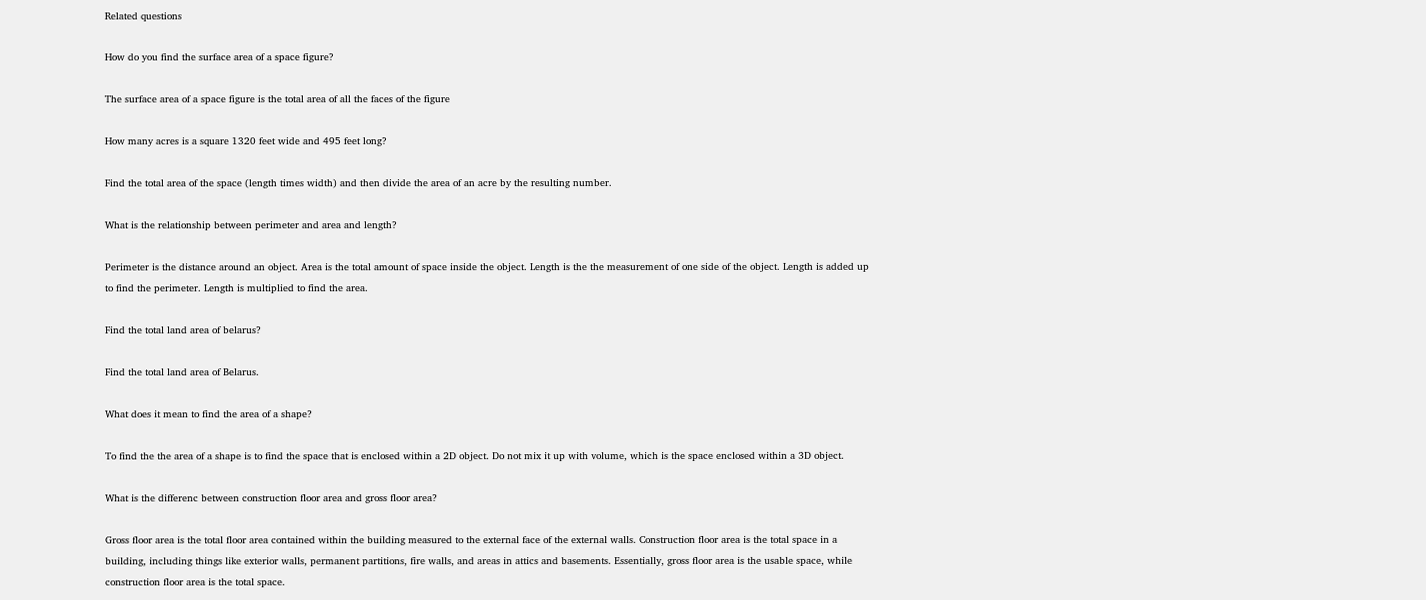Related questions

How do you find the surface area of a space figure?

The surface area of a space figure is the total area of all the faces of the figure

How many acres is a square 1320 feet wide and 495 feet long?

Find the total area of the space (length times width) and then divide the area of an acre by the resulting number.

What is the relationship between perimeter and area and length?

Perimeter is the distance around an object. Area is the total amount of space inside the object. Length is the the measurement of one side of the object. Length is added up to find the perimeter. Length is multiplied to find the area.

Find the total land area of belarus?

Find the total land area of Belarus.

What does it mean to find the area of a shape?

To find the the area of a shape is to find the space that is enclosed within a 2D object. Do not mix it up with volume, which is the space enclosed within a 3D object.

What is the differenc between construction floor area and gross floor area?

Gross floor area is the total floor area contained within the building measured to the external face of the external walls. Construction floor area is the total space in a building, including things like exterior walls, permanent partitions, fire walls, and areas in attics and basements. Essentially, gross floor area is the usable space, while construction floor area is the total space.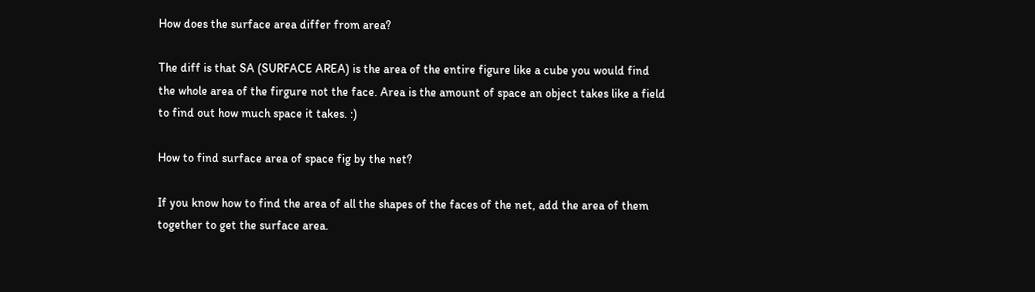How does the surface area differ from area?

The diff is that SA (SURFACE AREA) is the area of the entire figure like a cube you would find the whole area of the firgure not the face. Area is the amount of space an object takes like a field to find out how much space it takes. :)

How to find surface area of space fig by the net?

If you know how to find the area of all the shapes of the faces of the net, add the area of them together to get the surface area.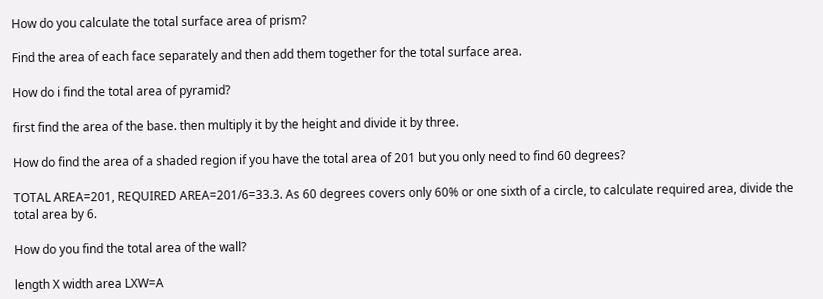How do you calculate the total surface area of prism?

Find the area of each face separately and then add them together for the total surface area.

How do i find the total area of pyramid?

first find the area of the base. then multiply it by the height and divide it by three.

How do find the area of a shaded region if you have the total area of 201 but you only need to find 60 degrees?

TOTAL AREA=201, REQUIRED AREA=201/6=33.3. As 60 degrees covers only 60% or one sixth of a circle, to calculate required area, divide the total area by 6.

How do you find the total area of the wall?

length X width area LXW=A